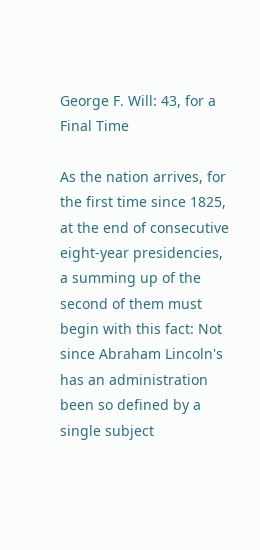George F. Will: 43, for a Final Time

As the nation arrives, for the first time since 1825, at the end of consecutive eight-year presidencies, a summing up of the second of them must begin with this fact: Not since Abraham Lincoln's has an administration been so defined by a single subject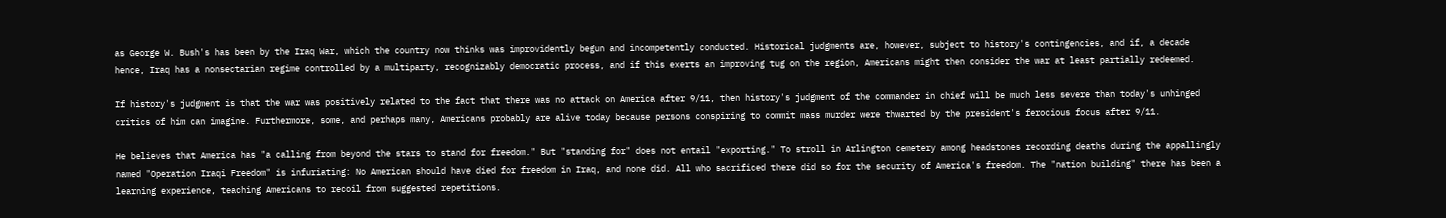as George W. Bush's has been by the Iraq War, which the country now thinks was improvidently begun and incompetently conducted. Historical judgments are, however, subject to history's contingencies, and if, a decade hence, Iraq has a nonsectarian regime controlled by a multiparty, recognizably democratic process, and if this exerts an improving tug on the region, Americans might then consider the war at least partially redeemed.

If history's judgment is that the war was positively related to the fact that there was no attack on America after 9/11, then history's judgment of the commander in chief will be much less severe than today's unhinged critics of him can imagine. Furthermore, some, and perhaps many, Americans probably are alive today because persons conspiring to commit mass murder were thwarted by the president's ferocious focus after 9/11.

He believes that America has "a calling from beyond the stars to stand for freedom." But "standing for" does not entail "exporting." To stroll in Arlington cemetery among headstones recording deaths during the appallingly named "Operation Iraqi Freedom" is infuriating: No American should have died for freedom in Iraq, and none did. All who sacrificed there did so for the security of America's freedom. The "nation building" there has been a learning experience, teaching Americans to recoil from suggested repetitions.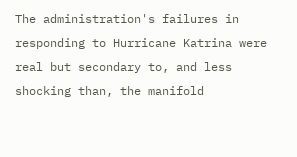The administration's failures in responding to Hurricane Katrina were real but secondary to, and less shocking than, the manifold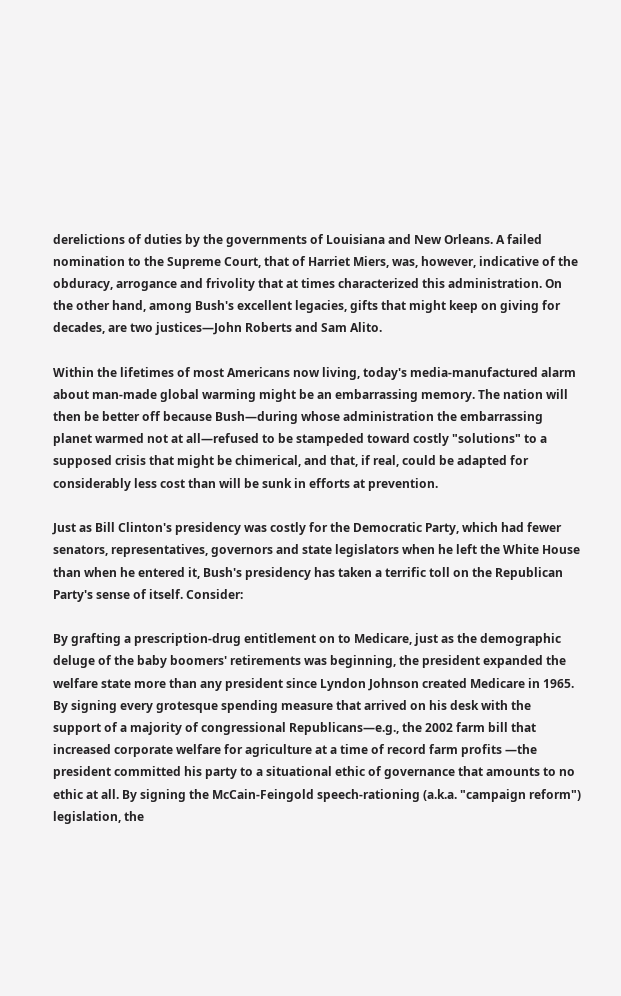derelictions of duties by the governments of Louisiana and New Orleans. A failed nomination to the Supreme Court, that of Harriet Miers, was, however, indicative of the obduracy, arrogance and frivolity that at times characterized this administration. On the other hand, among Bush's excellent legacies, gifts that might keep on giving for decades, are two justices—John Roberts and Sam Alito.

Within the lifetimes of most Americans now living, today's media-manufactured alarm about man-made global warming might be an embarrassing memory. The nation will then be better off because Bush—during whose administration the embarrassing planet warmed not at all—refused to be stampeded toward costly "solutions" to a supposed crisis that might be chimerical, and that, if real, could be adapted for considerably less cost than will be sunk in efforts at prevention.

Just as Bill Clinton's presidency was costly for the Democratic Party, which had fewer senators, representatives, governors and state legislators when he left the White House than when he entered it, Bush's presidency has taken a terrific toll on the Republican Party's sense of itself. Consider:

By grafting a prescription-drug entitlement on to Medicare, just as the demographic deluge of the baby boomers' retirements was beginning, the president expanded the welfare state more than any president since Lyndon Johnson created Medicare in 1965. By signing every grotesque spending measure that arrived on his desk with the support of a majority of congressional Republicans—e.g., the 2002 farm bill that increased corporate welfare for agriculture at a time of record farm profits —the president committed his party to a situational ethic of governance that amounts to no ethic at all. By signing the McCain-Feingold speech-rationing (a.k.a. "campaign reform") legislation, the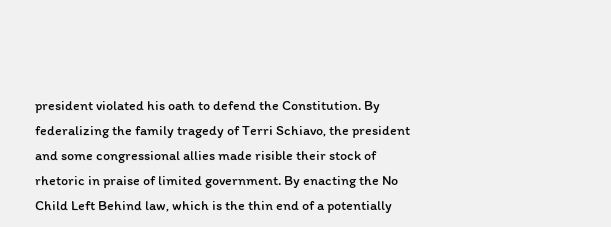president violated his oath to defend the Constitution. By federalizing the family tragedy of Terri Schiavo, the president and some congressional allies made risible their stock of rhetoric in praise of limited government. By enacting the No Child Left Behind law, which is the thin end of a potentially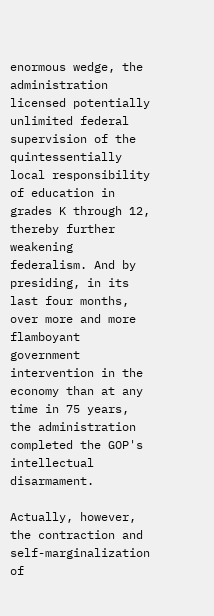enormous wedge, the administration licensed potentially unlimited federal supervision of the quintessentially local responsibility of education in grades K through 12, thereby further weakening federalism. And by presiding, in its last four months, over more and more flamboyant government intervention in the economy than at any time in 75 years, the administration completed the GOP's intellectual disarmament.

Actually, however, the contraction and self-marginalization of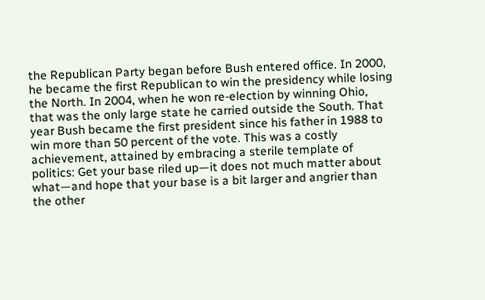the Republican Party began before Bush entered office. In 2000, he became the first Republican to win the presidency while losing the North. In 2004, when he won re-election by winning Ohio, that was the only large state he carried outside the South. That year Bush became the first president since his father in 1988 to win more than 50 percent of the vote. This was a costly achievement, attained by embracing a sterile template of politics: Get your base riled up—it does not much matter about what—and hope that your base is a bit larger and angrier than the other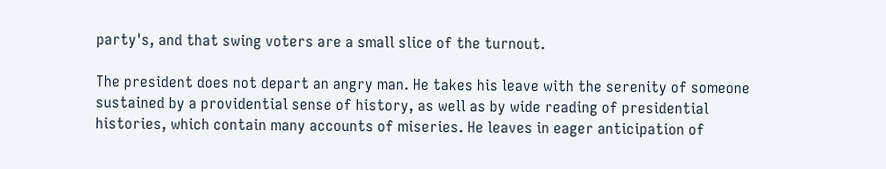party's, and that swing voters are a small slice of the turnout.

The president does not depart an angry man. He takes his leave with the serenity of someone sustained by a providential sense of history, as well as by wide reading of presidential histories, which contain many accounts of miseries. He leaves in eager anticipation of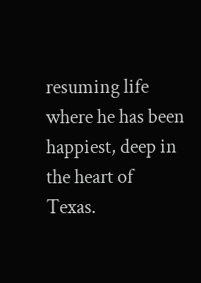resuming life where he has been happiest, deep in the heart of Texas.